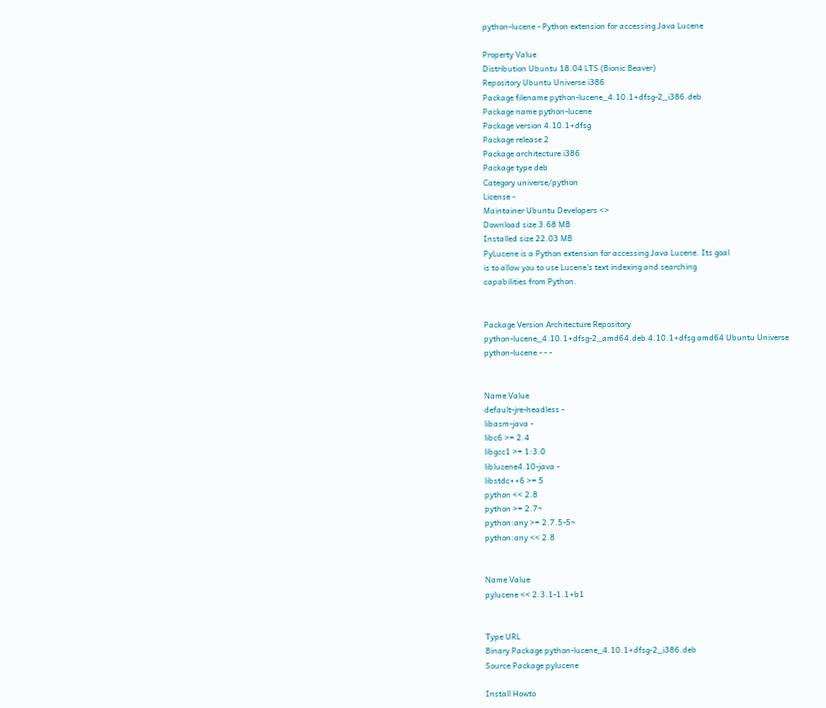python-lucene - Python extension for accessing Java Lucene

Property Value
Distribution Ubuntu 18.04 LTS (Bionic Beaver)
Repository Ubuntu Universe i386
Package filename python-lucene_4.10.1+dfsg-2_i386.deb
Package name python-lucene
Package version 4.10.1+dfsg
Package release 2
Package architecture i386
Package type deb
Category universe/python
License -
Maintainer Ubuntu Developers <>
Download size 3.68 MB
Installed size 22.03 MB
PyLucene is a Python extension for accessing Java Lucene. Its goal
is to allow you to use Lucene's text indexing and searching
capabilities from Python.


Package Version Architecture Repository
python-lucene_4.10.1+dfsg-2_amd64.deb 4.10.1+dfsg amd64 Ubuntu Universe
python-lucene - - -


Name Value
default-jre-headless -
libasm-java -
libc6 >= 2.4
libgcc1 >= 1:3.0
liblucene4.10-java -
libstdc++6 >= 5
python << 2.8
python >= 2.7~
python:any >= 2.7.5-5~
python:any << 2.8


Name Value
pylucene << 2.3.1-1.1+b1


Type URL
Binary Package python-lucene_4.10.1+dfsg-2_i386.deb
Source Package pylucene

Install Howto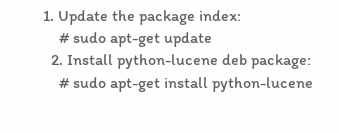1. Update the package index:
    # sudo apt-get update
  2. Install python-lucene deb package:
    # sudo apt-get install python-lucene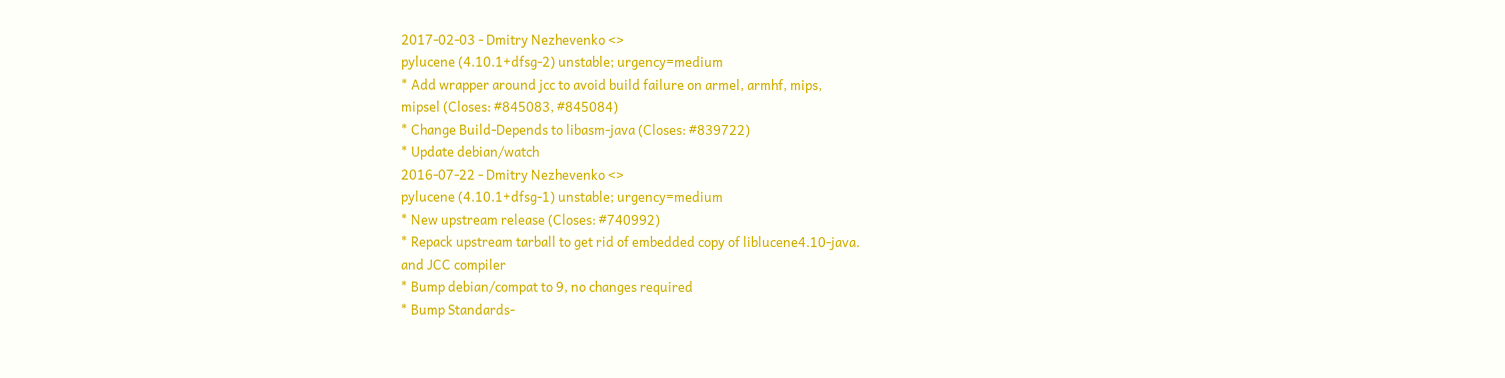2017-02-03 - Dmitry Nezhevenko <>
pylucene (4.10.1+dfsg-2) unstable; urgency=medium
* Add wrapper around jcc to avoid build failure on armel, armhf, mips,
mipsel (Closes: #845083, #845084)
* Change Build-Depends to libasm-java (Closes: #839722)
* Update debian/watch
2016-07-22 - Dmitry Nezhevenko <>
pylucene (4.10.1+dfsg-1) unstable; urgency=medium
* New upstream release (Closes: #740992)
* Repack upstream tarball to get rid of embedded copy of liblucene4.10-java.
and JCC compiler
* Bump debian/compat to 9, no changes required
* Bump Standards-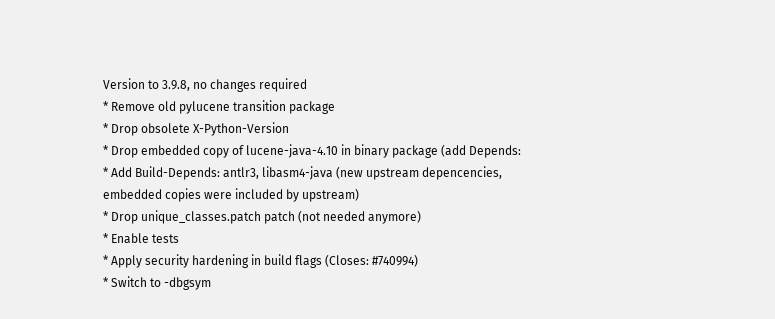Version to 3.9.8, no changes required
* Remove old pylucene transition package
* Drop obsolete X-Python-Version
* Drop embedded copy of lucene-java-4.10 in binary package (add Depends:
* Add Build-Depends: antlr3, libasm4-java (new upstream depencencies,
embedded copies were included by upstream)
* Drop unique_classes.patch patch (not needed anymore)
* Enable tests
* Apply security hardening in build flags (Closes: #740994)
* Switch to -dbgsym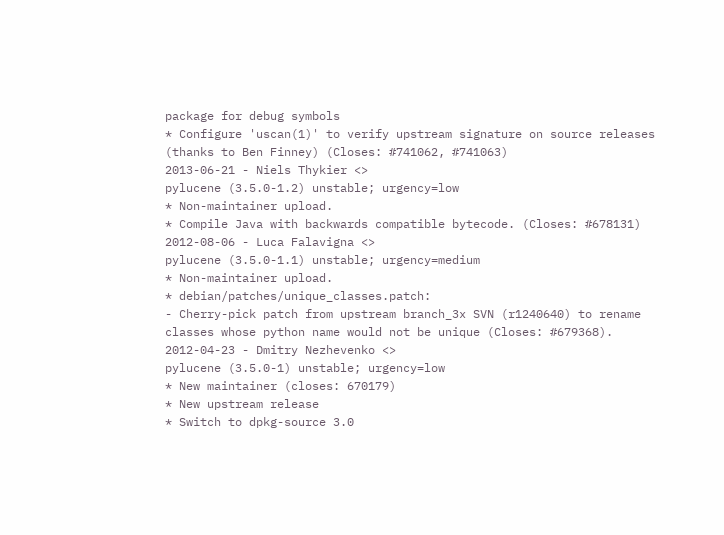package for debug symbols
* Configure 'uscan(1)' to verify upstream signature on source releases
(thanks to Ben Finney) (Closes: #741062, #741063)
2013-06-21 - Niels Thykier <>
pylucene (3.5.0-1.2) unstable; urgency=low
* Non-maintainer upload.
* Compile Java with backwards compatible bytecode. (Closes: #678131)
2012-08-06 - Luca Falavigna <>
pylucene (3.5.0-1.1) unstable; urgency=medium
* Non-maintainer upload.
* debian/patches/unique_classes.patch:
- Cherry-pick patch from upstream branch_3x SVN (r1240640) to rename
classes whose python name would not be unique (Closes: #679368).
2012-04-23 - Dmitry Nezhevenko <>
pylucene (3.5.0-1) unstable; urgency=low
* New maintainer (closes: 670179)
* New upstream release
* Switch to dpkg-source 3.0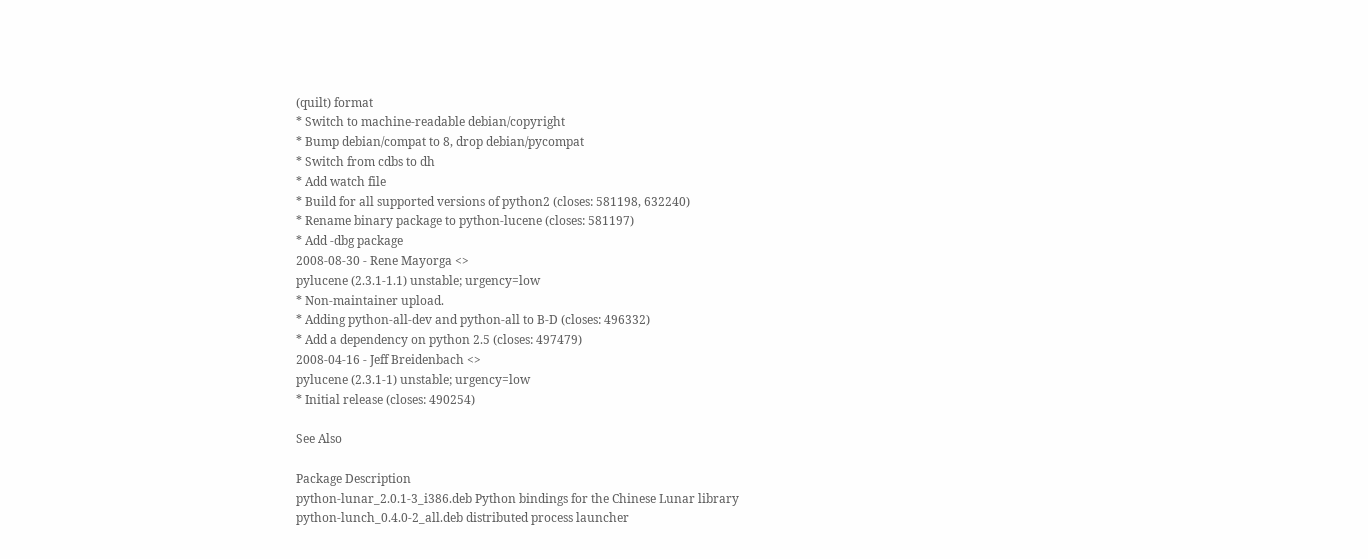(quilt) format
* Switch to machine-readable debian/copyright
* Bump debian/compat to 8, drop debian/pycompat
* Switch from cdbs to dh
* Add watch file
* Build for all supported versions of python2 (closes: 581198, 632240)
* Rename binary package to python-lucene (closes: 581197)
* Add -dbg package
2008-08-30 - Rene Mayorga <>
pylucene (2.3.1-1.1) unstable; urgency=low
* Non-maintainer upload.
* Adding python-all-dev and python-all to B-D (closes: 496332)
* Add a dependency on python 2.5 (closes: 497479)
2008-04-16 - Jeff Breidenbach <>
pylucene (2.3.1-1) unstable; urgency=low
* Initial release (closes: 490254)

See Also

Package Description
python-lunar_2.0.1-3_i386.deb Python bindings for the Chinese Lunar library
python-lunch_0.4.0-2_all.deb distributed process launcher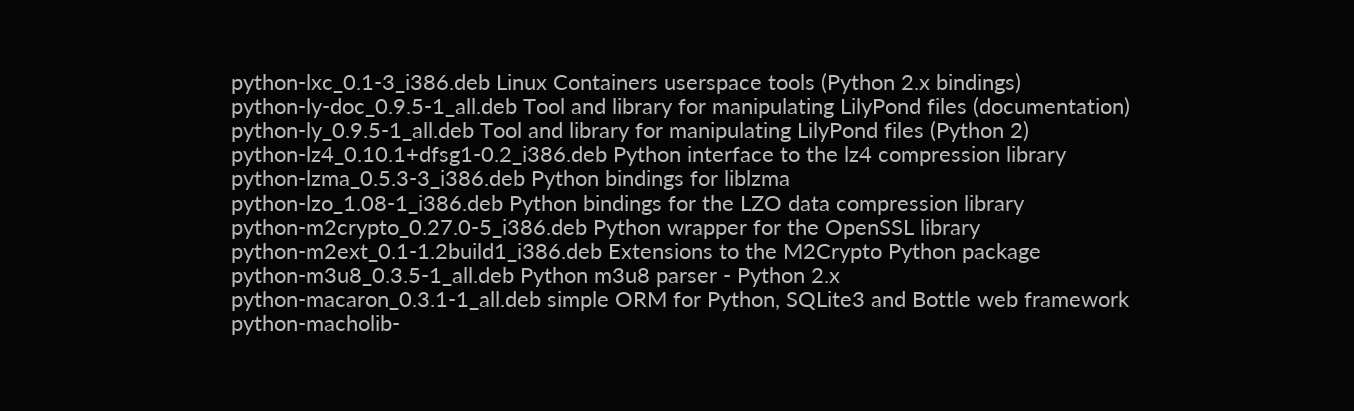python-lxc_0.1-3_i386.deb Linux Containers userspace tools (Python 2.x bindings)
python-ly-doc_0.9.5-1_all.deb Tool and library for manipulating LilyPond files (documentation)
python-ly_0.9.5-1_all.deb Tool and library for manipulating LilyPond files (Python 2)
python-lz4_0.10.1+dfsg1-0.2_i386.deb Python interface to the lz4 compression library
python-lzma_0.5.3-3_i386.deb Python bindings for liblzma
python-lzo_1.08-1_i386.deb Python bindings for the LZO data compression library
python-m2crypto_0.27.0-5_i386.deb Python wrapper for the OpenSSL library
python-m2ext_0.1-1.2build1_i386.deb Extensions to the M2Crypto Python package
python-m3u8_0.3.5-1_all.deb Python m3u8 parser - Python 2.x
python-macaron_0.3.1-1_all.deb simple ORM for Python, SQLite3 and Bottle web framework
python-macholib-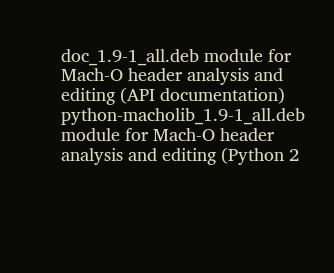doc_1.9-1_all.deb module for Mach-O header analysis and editing (API documentation)
python-macholib_1.9-1_all.deb module for Mach-O header analysis and editing (Python 2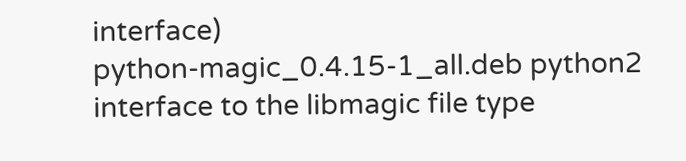interface)
python-magic_0.4.15-1_all.deb python2 interface to the libmagic file type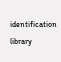identification library